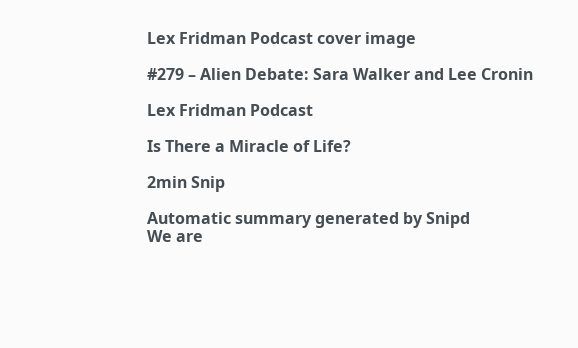Lex Fridman Podcast cover image

#279 – Alien Debate: Sara Walker and Lee Cronin

Lex Fridman Podcast

Is There a Miracle of Life?

2min Snip

Automatic summary generated by Snipd
We are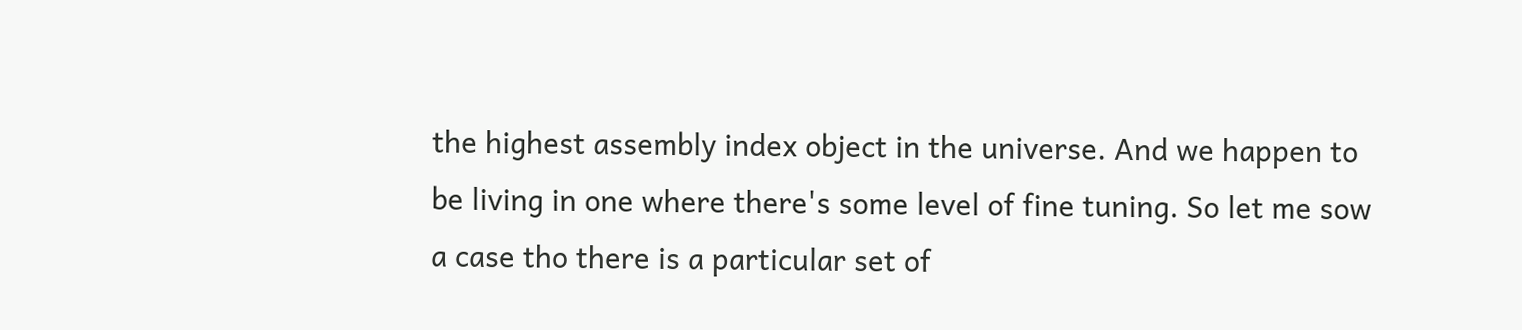the highest assembly index object in the universe. And we happen to be living in one where there's some level of fine tuning. So let me sow a case tho there is a particular set of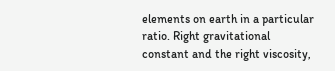elements on earth in a particular ratio. Right gravitational constant and the right viscosity,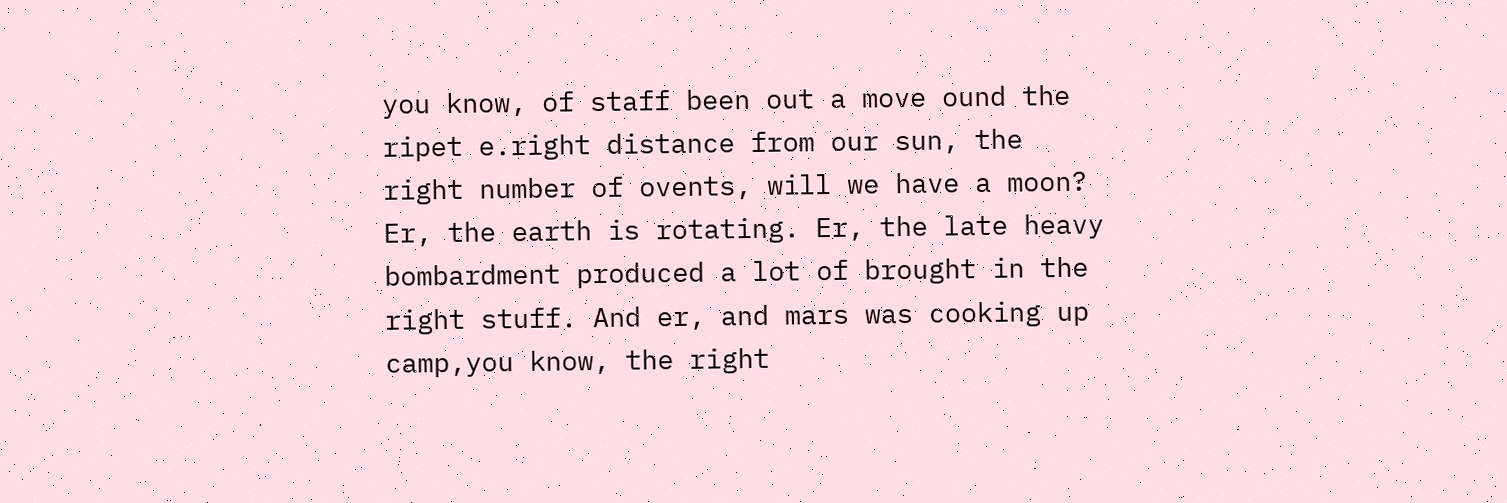you know, of staff been out a move ound the ripet e.right distance from our sun, the right number of ovents, will we have a moon? Er, the earth is rotating. Er, the late heavy bombardment produced a lot of brought in the right stuff. And er, and mars was cooking up camp,you know, the right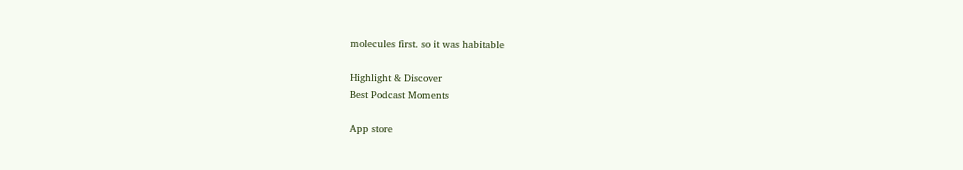molecules first. so it was habitable

Highlight & Discover
Best Podcast Moments

App store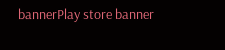bannerPlay store banner